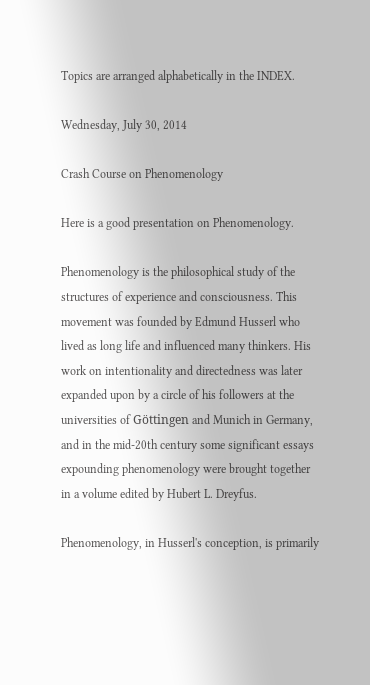Topics are arranged alphabetically in the INDEX.

Wednesday, July 30, 2014

Crash Course on Phenomenology

Here is a good presentation on Phenomenology.

Phenomenology is the philosophical study of the structures of experience and consciousness. This movement was founded by Edmund Husserl who lived as long life and influenced many thinkers. His work on intentionality and directedness was later expanded upon by a circle of his followers at the universities of Göttingen and Munich in Germany, and in the mid-20th century some significant essays expounding phenomenology were brought together in a volume edited by Hubert L. Dreyfus.

Phenomenology, in Husserl's conception, is primarily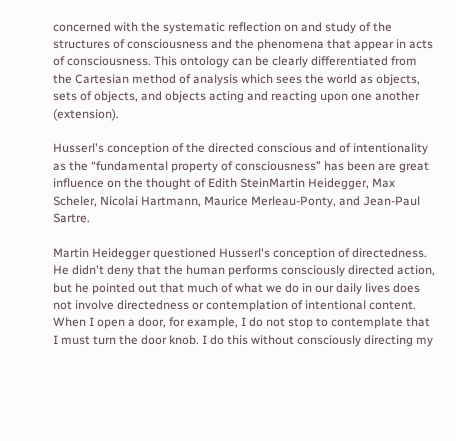concerned with the systematic reflection on and study of the structures of consciousness and the phenomena that appear in acts of consciousness. This ontology can be clearly differentiated from the Cartesian method of analysis which sees the world as objects, sets of objects, and objects acting and reacting upon one another (extension).

Husserl's conception of the directed conscious and of intentionality as the “fundamental property of consciousness” has been are great influence on the thought of Edith SteinMartin Heidegger, Max Scheler, Nicolai Hartmann, Maurice Merleau-Ponty, and Jean-Paul Sartre.

Martin Heidegger questioned Husserl's conception of directedness. He didn't deny that the human performs consciously directed action, but he pointed out that much of what we do in our daily lives does not involve directedness or contemplation of intentional content. When I open a door, for example, I do not stop to contemplate that I must turn the door knob. I do this without consciously directing my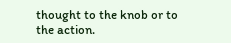thought to the knob or to the action.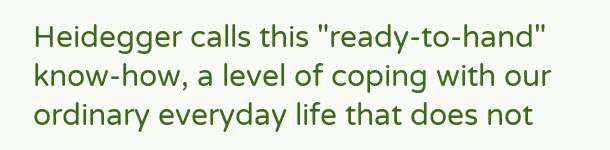Heidegger calls this "ready-to-hand" know-how, a level of coping with our ordinary everyday life that does not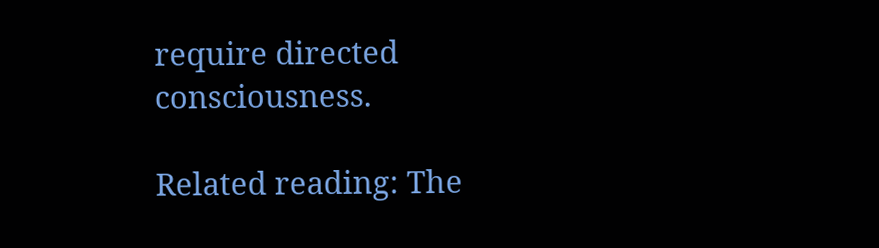require directed consciousness.

Related reading: The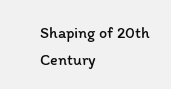Shaping of 20th Century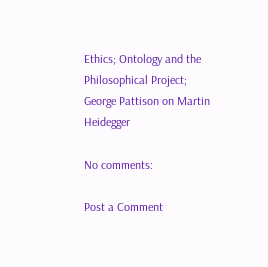Ethics; Ontology and the Philosophical Project; George Pattison on Martin Heidegger

No comments:

Post a Comment